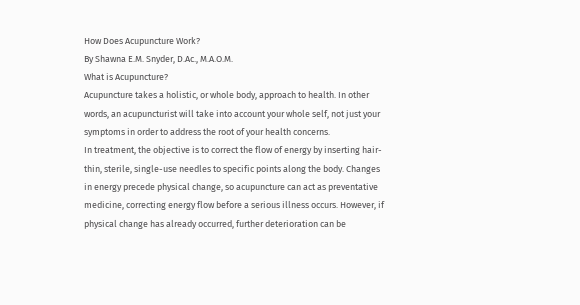How Does Acupuncture Work?
By Shawna E.M. Snyder, D.Ac., M.A.O.M.
What is Acupuncture?
Acupuncture takes a holistic, or whole body, approach to health. In other words, an acupuncturist will take into account your whole self, not just your symptoms in order to address the root of your health concerns.
In treatment, the objective is to correct the flow of energy by inserting hair-thin, sterile, single-use needles to specific points along the body. Changes in energy precede physical change, so acupuncture can act as preventative medicine, correcting energy flow before a serious illness occurs. However, if physical change has already occurred, further deterioration can be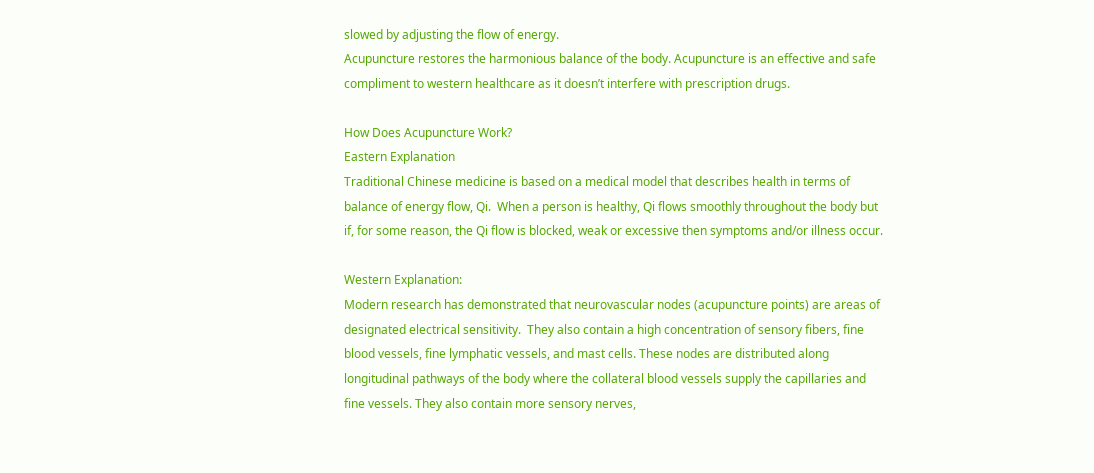slowed by adjusting the flow of energy.
Acupuncture restores the harmonious balance of the body. Acupuncture is an effective and safe compliment to western healthcare as it doesn’t interfere with prescription drugs.

How Does Acupuncture Work?
Eastern Explanation
Traditional Chinese medicine is based on a medical model that describes health in terms of balance of energy flow, Qi.  When a person is healthy, Qi flows smoothly throughout the body but if, for some reason, the Qi flow is blocked, weak or excessive then symptoms and/or illness occur.

Western Explanation:
Modern research has demonstrated that neurovascular nodes (acupuncture points) are areas of designated electrical sensitivity.  They also contain a high concentration of sensory fibers, fine blood vessels, fine lymphatic vessels, and mast cells. These nodes are distributed along longitudinal pathways of the body where the collateral blood vessels supply the capillaries and fine vessels. They also contain more sensory nerves,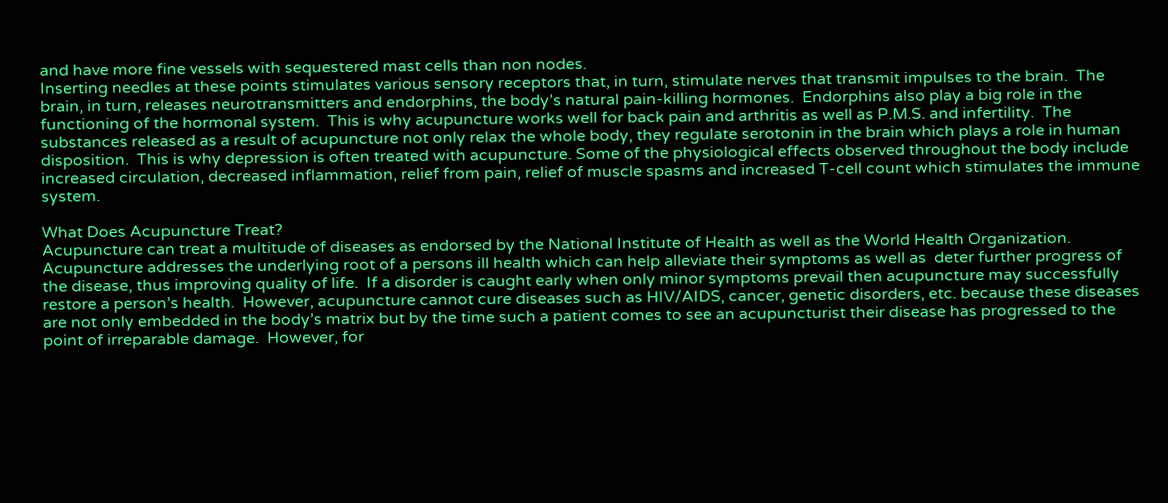and have more fine vessels with sequestered mast cells than non nodes.
Inserting needles at these points stimulates various sensory receptors that, in turn, stimulate nerves that transmit impulses to the brain.  The brain, in turn, releases neurotransmitters and endorphins, the body’s natural pain-killing hormones.  Endorphins also play a big role in the functioning of the hormonal system.  This is why acupuncture works well for back pain and arthritis as well as P.M.S. and infertility.  The substances released as a result of acupuncture not only relax the whole body, they regulate serotonin in the brain which plays a role in human disposition.  This is why depression is often treated with acupuncture. Some of the physiological effects observed throughout the body include increased circulation, decreased inflammation, relief from pain, relief of muscle spasms and increased T-cell count which stimulates the immune system.

What Does Acupuncture Treat?
Acupuncture can treat a multitude of diseases as endorsed by the National Institute of Health as well as the World Health Organization. Acupuncture addresses the underlying root of a persons ill health which can help alleviate their symptoms as well as  deter further progress of the disease, thus improving quality of life.  If a disorder is caught early when only minor symptoms prevail then acupuncture may successfully restore a person’s health.  However, acupuncture cannot cure diseases such as HIV/AIDS, cancer, genetic disorders, etc. because these diseases are not only embedded in the body’s matrix but by the time such a patient comes to see an acupuncturist their disease has progressed to the point of irreparable damage.  However, for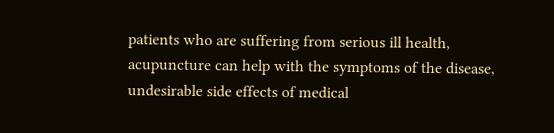patients who are suffering from serious ill health, acupuncture can help with the symptoms of the disease, undesirable side effects of medical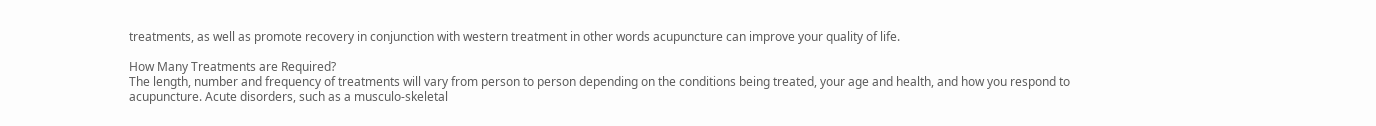treatments, as well as promote recovery in conjunction with western treatment in other words acupuncture can improve your quality of life.

How Many Treatments are Required?
The length, number and frequency of treatments will vary from person to person depending on the conditions being treated, your age and health, and how you respond to acupuncture. Acute disorders, such as a musculo-skeletal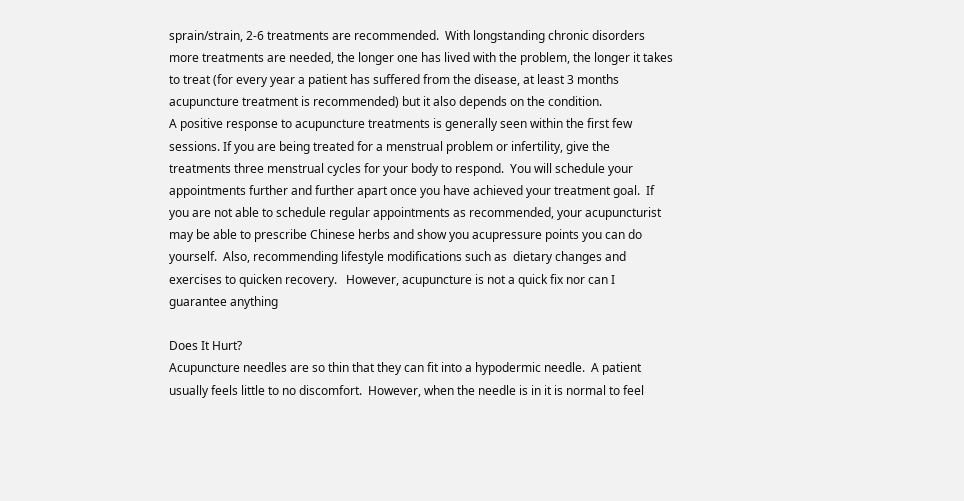sprain/strain, 2-6 treatments are recommended.  With longstanding chronic disorders more treatments are needed, the longer one has lived with the problem, the longer it takes to treat (for every year a patient has suffered from the disease, at least 3 months acupuncture treatment is recommended) but it also depends on the condition.
A positive response to acupuncture treatments is generally seen within the first few sessions. If you are being treated for a menstrual problem or infertility, give the treatments three menstrual cycles for your body to respond.  You will schedule your appointments further and further apart once you have achieved your treatment goal.  If you are not able to schedule regular appointments as recommended, your acupuncturist may be able to prescribe Chinese herbs and show you acupressure points you can do yourself.  Also, recommending lifestyle modifications such as  dietary changes and exercises to quicken recovery.   However, acupuncture is not a quick fix nor can I guarantee anything

Does It Hurt?
Acupuncture needles are so thin that they can fit into a hypodermic needle.  A patient usually feels little to no discomfort.  However, when the needle is in it is normal to feel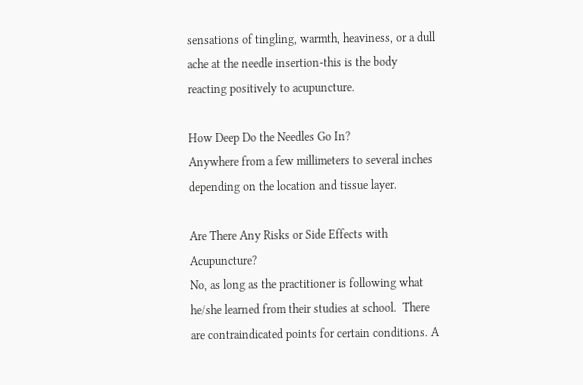sensations of tingling, warmth, heaviness, or a dull ache at the needle insertion-this is the body reacting positively to acupuncture.

How Deep Do the Needles Go In?
Anywhere from a few millimeters to several inches depending on the location and tissue layer.

Are There Any Risks or Side Effects with Acupuncture?
No, as long as the practitioner is following what he/she learned from their studies at school.  There are contraindicated points for certain conditions. A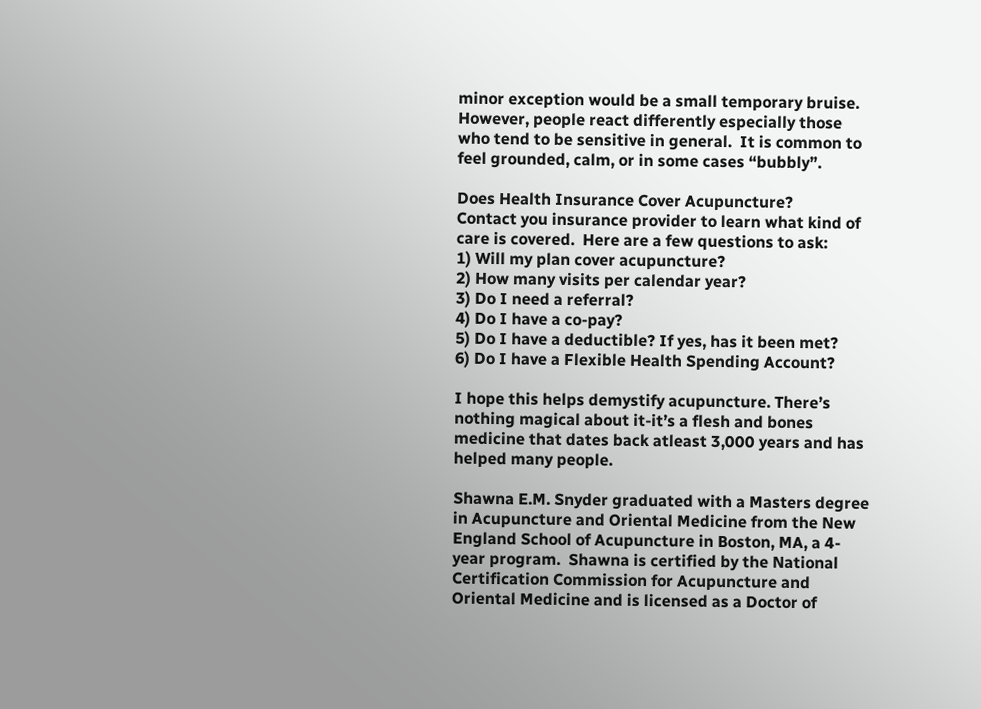minor exception would be a small temporary bruise. However, people react differently especially those who tend to be sensitive in general.  It is common to feel grounded, calm, or in some cases “bubbly”.

Does Health Insurance Cover Acupuncture?
Contact you insurance provider to learn what kind of care is covered.  Here are a few questions to ask:
1) Will my plan cover acupuncture?
2) How many visits per calendar year?
3) Do I need a referral?
4) Do I have a co-pay?
5) Do I have a deductible? If yes, has it been met?
6) Do I have a Flexible Health Spending Account?

I hope this helps demystify acupuncture. There’s nothing magical about it-it’s a flesh and bones medicine that dates back atleast 3,000 years and has helped many people.

Shawna E.M. Snyder graduated with a Masters degree in Acupuncture and Oriental Medicine from the New England School of Acupuncture in Boston, MA, a 4-year program.  Shawna is certified by the National Certification Commission for Acupuncture and Oriental Medicine and is licensed as a Doctor of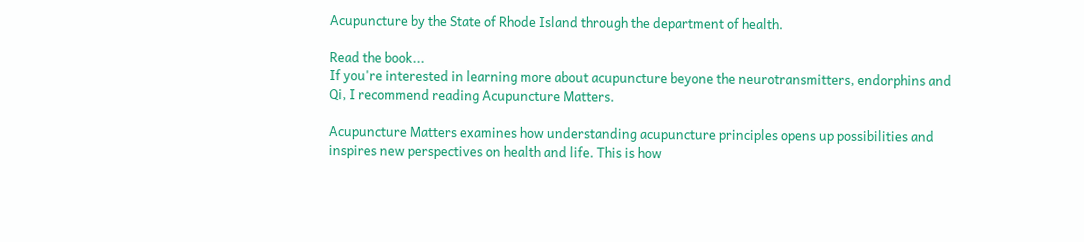Acupuncture by the State of Rhode Island through the department of health.

Read the book...
If you're interested in learning more about acupuncture beyone the neurotransmitters, endorphins and Qi, I recommend reading Acupuncture Matters.

Acupuncture Matters examines how understanding acupuncture principles opens up possibilities and inspires new perspectives on health and life. This is how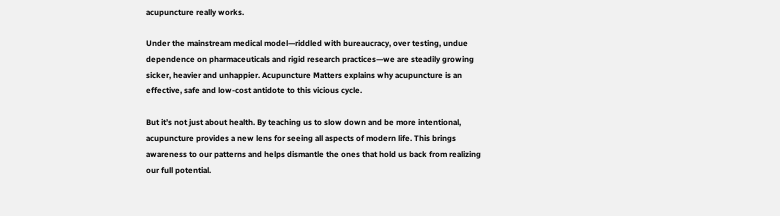acupuncture really works.

Under the mainstream medical model—riddled with bureaucracy, over testing, undue dependence on pharmaceuticals and rigid research practices—we are steadily growing sicker, heavier and unhappier. Acupuncture Matters explains why acupuncture is an effective, safe and low-cost antidote to this vicious cycle.

But it’s not just about health. By teaching us to slow down and be more intentional, acupuncture provides a new lens for seeing all aspects of modern life. This brings awareness to our patterns and helps dismantle the ones that hold us back from realizing our full potential.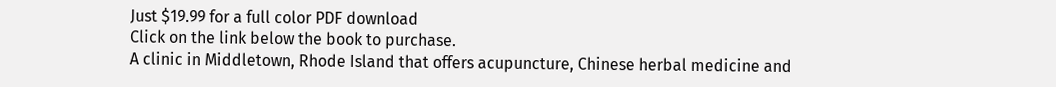Just $19.99 for a full color PDF download
Click on the link below the book to purchase.
A clinic in Middletown, Rhode Island that offers acupuncture, Chinese herbal medicine and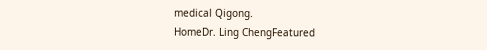medical Qigong.
HomeDr. Ling ChengFeatured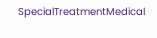SpecialTreatmentMedical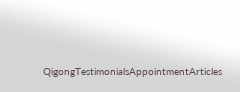QigongTestimonialsAppointmentArticles